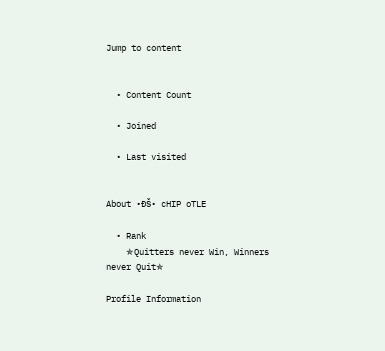Jump to content


  • Content Count

  • Joined

  • Last visited


About •ÐŠ• cHIP oTLE

  • Rank
    ✯Quitters never Win, Winners never Quit✯

Profile Information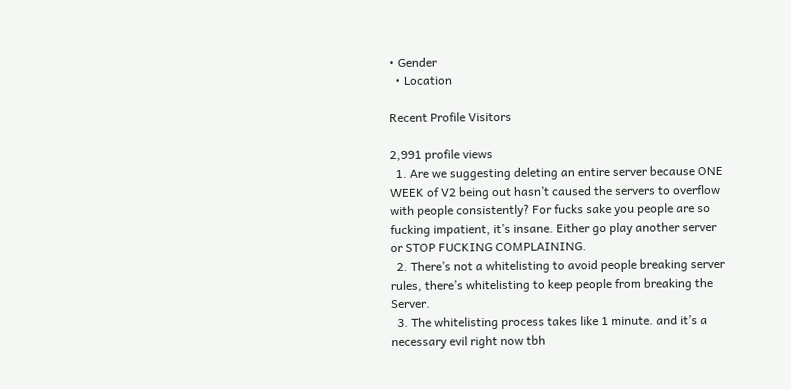• Gender
  • Location

Recent Profile Visitors

2,991 profile views
  1. Are we suggesting deleting an entire server because ONE WEEK of V2 being out hasn’t caused the servers to overflow with people consistently? For fucks sake you people are so fucking impatient, it’s insane. Either go play another server or STOP FUCKING COMPLAINING.
  2. There’s not a whitelisting to avoid people breaking server rules, there’s whitelisting to keep people from breaking the Server.
  3. The whitelisting process takes like 1 minute. and it’s a necessary evil right now tbh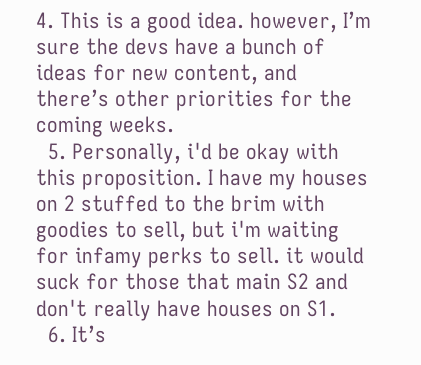4. This is a good idea. however, I’m sure the devs have a bunch of ideas for new content, and there’s other priorities for the coming weeks.
  5. Personally, i'd be okay with this proposition. I have my houses on 2 stuffed to the brim with goodies to sell, but i'm waiting for infamy perks to sell. it would suck for those that main S2 and don't really have houses on S1.
  6. It’s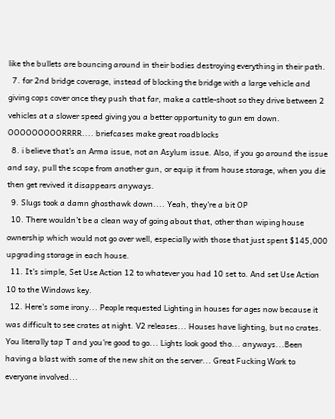like the bullets are bouncing around in their bodies destroying everything in their path.
  7. for 2nd bridge coverage, instead of blocking the bridge with a large vehicle and giving cops cover once they push that far, make a cattle-shoot so they drive between 2 vehicles at a slower speed giving you a better opportunity to gun em down. OOOOOOOOORRRR.... briefcases make great roadblocks
  8. i believe that's an Arma issue, not an Asylum issue. Also, if you go around the issue and say, pull the scope from another gun, or equip it from house storage, when you die then get revived it disappears anyways.
  9. Slugs took a damn ghosthawk down.... Yeah, they're a bit OP
  10. There wouldn’t be a clean way of going about that, other than wiping house ownership which would not go over well, especially with those that just spent $145,000 upgrading storage in each house.
  11. It's simple, Set Use Action 12 to whatever you had 10 set to. And set Use Action 10 to the Windows key.
  12. Here's some irony... People requested Lighting in houses for ages now because it was difficult to see crates at night. V2 releases... Houses have lighting, but no crates. You literally tap T and you're good to go... Lights look good tho... anyways...Been having a blast with some of the new shit on the server... Great Fucking Work to everyone involved...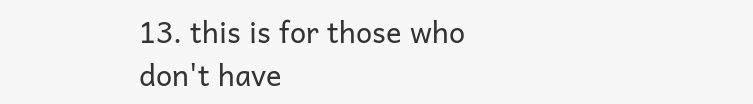13. this is for those who don't have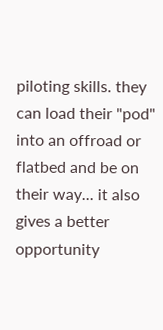piloting skills. they can load their "pod" into an offroad or flatbed and be on their way... it also gives a better opportunity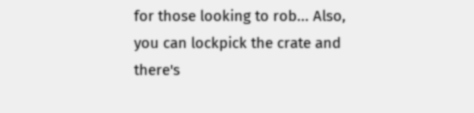for those looking to rob... Also, you can lockpick the crate and there's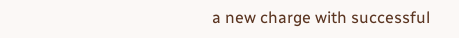a new charge with successful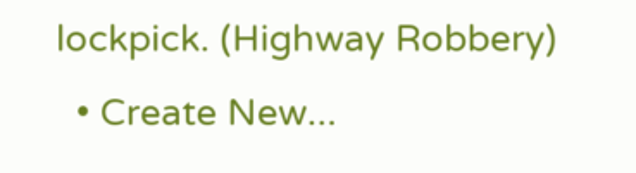lockpick. (Highway Robbery)
  • Create New...